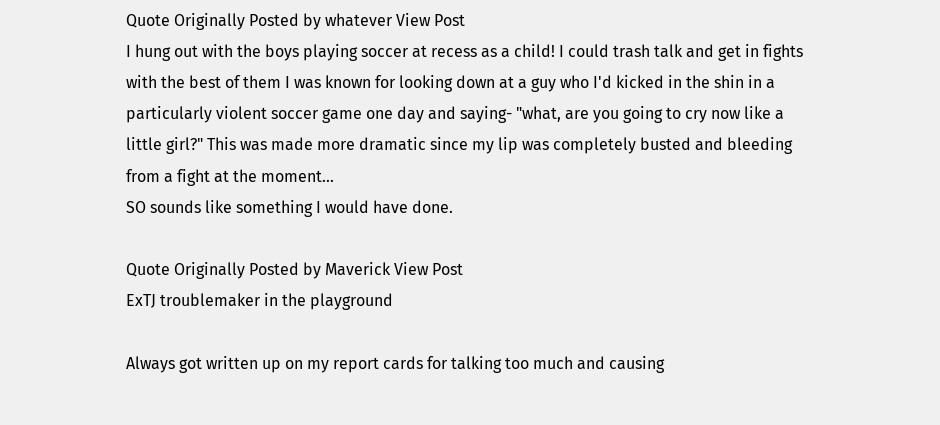Quote Originally Posted by whatever View Post
I hung out with the boys playing soccer at recess as a child! I could trash talk and get in fights with the best of them I was known for looking down at a guy who I'd kicked in the shin in a particularly violent soccer game one day and saying- "what, are you going to cry now like a little girl?" This was made more dramatic since my lip was completely busted and bleeding from a fight at the moment...
SO sounds like something I would have done.

Quote Originally Posted by Maverick View Post
ExTJ troublemaker in the playground

Always got written up on my report cards for talking too much and causing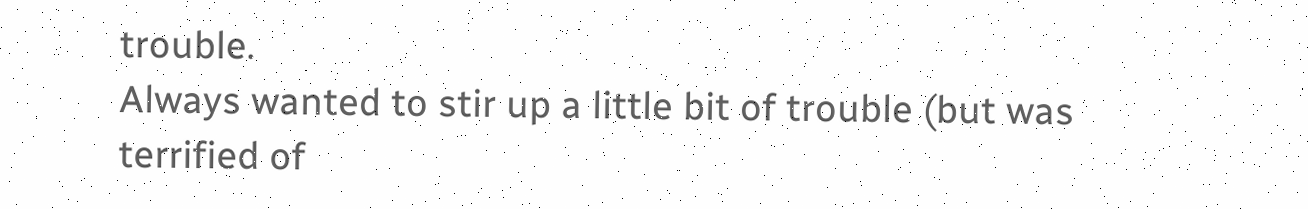trouble.
Always wanted to stir up a little bit of trouble (but was terrified of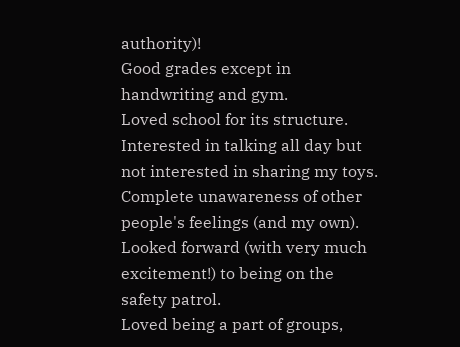authority)!
Good grades except in handwriting and gym.
Loved school for its structure.
Interested in talking all day but not interested in sharing my toys.
Complete unawareness of other people's feelings (and my own).
Looked forward (with very much excitement!) to being on the safety patrol.
Loved being a part of groups,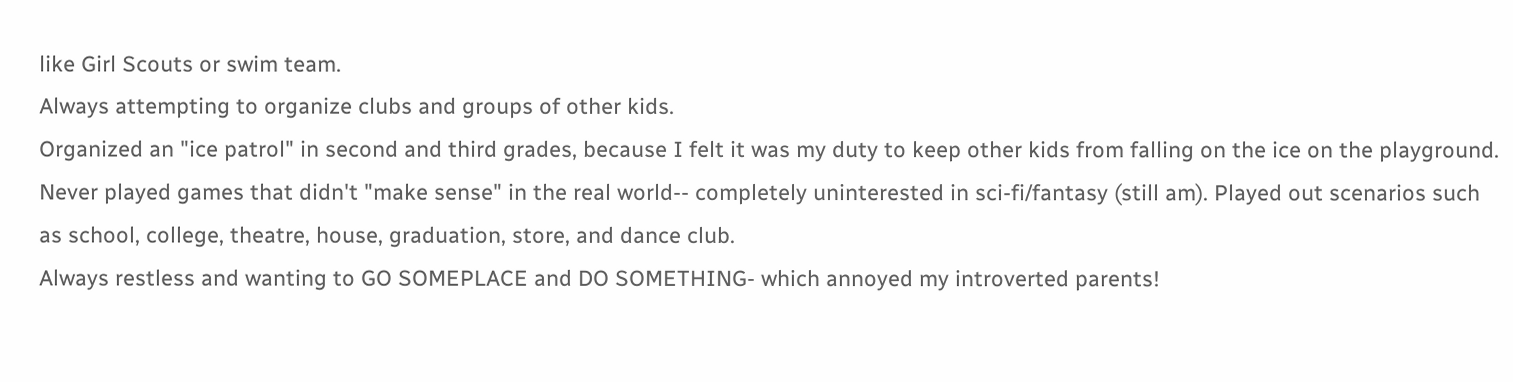like Girl Scouts or swim team.
Always attempting to organize clubs and groups of other kids.
Organized an "ice patrol" in second and third grades, because I felt it was my duty to keep other kids from falling on the ice on the playground.
Never played games that didn't "make sense" in the real world-- completely uninterested in sci-fi/fantasy (still am). Played out scenarios such as school, college, theatre, house, graduation, store, and dance club.
Always restless and wanting to GO SOMEPLACE and DO SOMETHING- which annoyed my introverted parents!